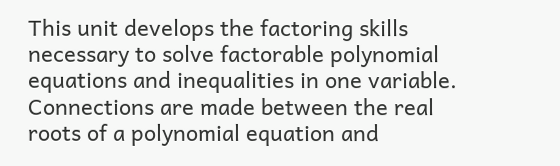This unit develops the factoring skills necessary to solve factorable polynomial equations and inequalities in one variable. Connections are made between the real roots of a polynomial equation and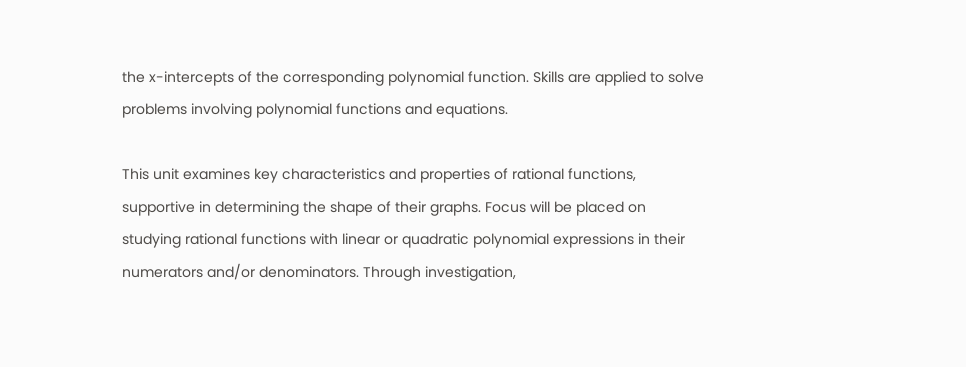the x-intercepts of the corresponding polynomial function. Skills are applied to solve problems involving polynomial functions and equations.

This unit examines key characteristics and properties of rational functions, supportive in determining the shape of their graphs. Focus will be placed on studying rational functions with linear or quadratic polynomial expressions in their numerators and/or denominators. Through investigation,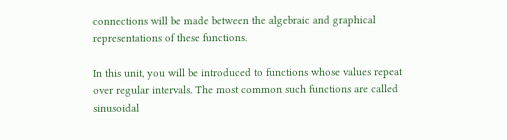connections will be made between the algebraic and graphical representations of these functions.

In this unit, you will be introduced to functions whose values repeat over regular intervals. The most common such functions are called sinusoidal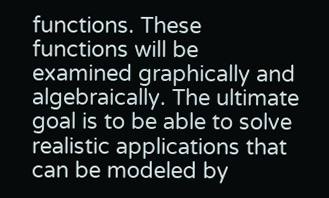functions. These functions will be examined graphically and algebraically. The ultimate goal is to be able to solve realistic applications that can be modeled by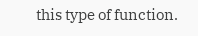this type of function.